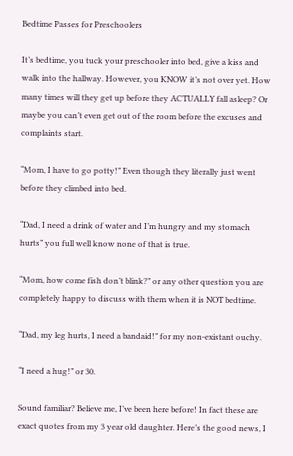Bedtime Passes for Preschoolers

It’s bedtime, you tuck your preschooler into bed, give a kiss and walk into the hallway. However, you KNOW it’s not over yet. How many times will they get up before they ACTUALLY fall asleep? Or maybe you can’t even get out of the room before the excuses and complaints start.

“Mom, I have to go potty!” Even though they literally just went before they climbed into bed.

“Dad, I need a drink of water and I’m hungry and my stomach hurts” you full well know none of that is true.

“Mom, how come fish don’t blink?” or any other question you are completely happy to discuss with them when it is NOT bedtime.

“Dad, my leg hurts, I need a bandaid!” for my non-existant ouchy.

“I need a hug!” or 30.

Sound familiar? Believe me, I’ve been here before! In fact these are exact quotes from my 3 year old daughter. Here’s the good news, I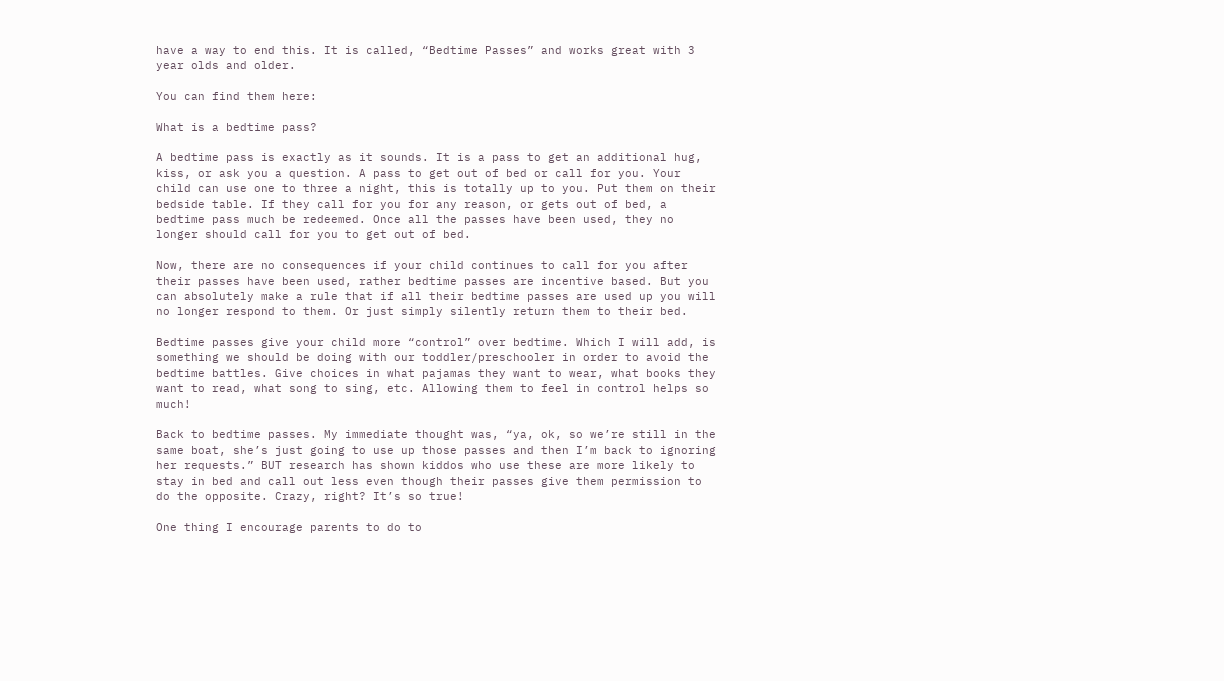have a way to end this. It is called, “Bedtime Passes” and works great with 3 year olds and older.

You can find them here:

What is a bedtime pass?

A bedtime pass is exactly as it sounds. It is a pass to get an additional hug, kiss, or ask you a question. A pass to get out of bed or call for you. Your child can use one to three a night, this is totally up to you. Put them on their bedside table. If they call for you for any reason, or gets out of bed, a bedtime pass much be redeemed. Once all the passes have been used, they no longer should call for you to get out of bed.

Now, there are no consequences if your child continues to call for you after their passes have been used, rather bedtime passes are incentive based. But you can absolutely make a rule that if all their bedtime passes are used up you will no longer respond to them. Or just simply silently return them to their bed.

Bedtime passes give your child more “control” over bedtime. Which I will add, is something we should be doing with our toddler/preschooler in order to avoid the bedtime battles. Give choices in what pajamas they want to wear, what books they want to read, what song to sing, etc. Allowing them to feel in control helps so much!

Back to bedtime passes. My immediate thought was, “ya, ok, so we’re still in the same boat, she’s just going to use up those passes and then I’m back to ignoring her requests.” BUT research has shown kiddos who use these are more likely to stay in bed and call out less even though their passes give them permission to do the opposite. Crazy, right? It’s so true!

One thing I encourage parents to do to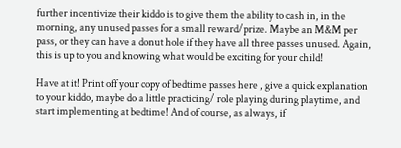further incentivize their kiddo is to give them the ability to cash in, in the morning, any unused passes for a small reward/prize. Maybe an M&M per pass, or they can have a donut hole if they have all three passes unused. Again, this is up to you and knowing what would be exciting for your child!

Have at it! Print off your copy of bedtime passes here , give a quick explanation to your kiddo, maybe do a little practicing/ role playing during playtime, and start implementing at bedtime! And of course, as always, if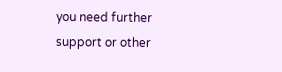you need further support or other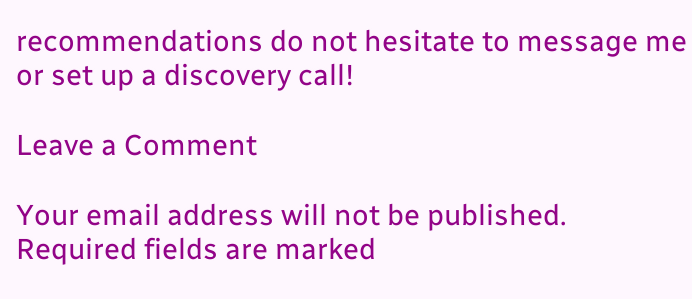recommendations do not hesitate to message me or set up a discovery call!

Leave a Comment

Your email address will not be published. Required fields are marked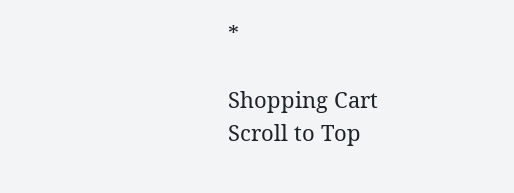*

Shopping Cart
Scroll to Top